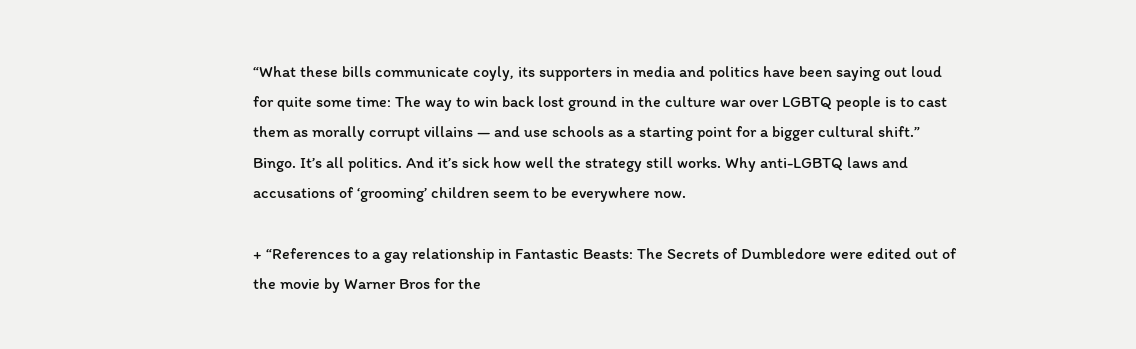“What these bills communicate coyly, its supporters in media and politics have been saying out loud for quite some time: The way to win back lost ground in the culture war over LGBTQ people is to cast them as morally corrupt villains — and use schools as a starting point for a bigger cultural shift.” Bingo. It’s all politics. And it’s sick how well the strategy still works. Why anti-LGBTQ laws and accusations of ‘grooming’ children seem to be everywhere now.

+ “References to a gay relationship in Fantastic Beasts: The Secrets of Dumbledore were edited out of the movie by Warner Bros for the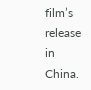film’s release in China.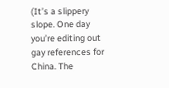(It’s a slippery slope. One day you’re editing out gay references for China. The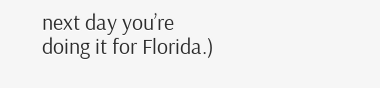next day you’re doing it for Florida.)